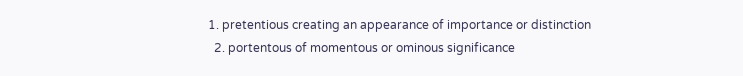1. pretentious creating an appearance of importance or distinction
  2. portentous of momentous or ominous significance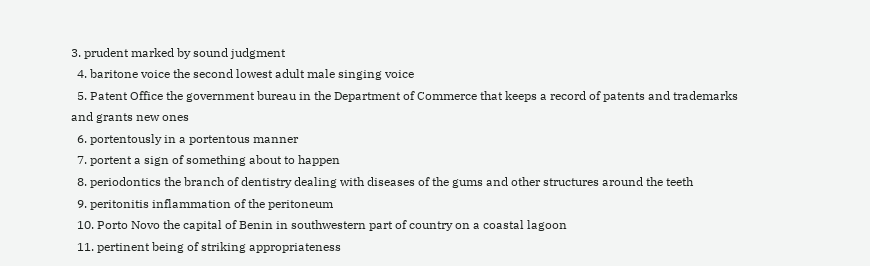3. prudent marked by sound judgment
  4. baritone voice the second lowest adult male singing voice
  5. Patent Office the government bureau in the Department of Commerce that keeps a record of patents and trademarks and grants new ones
  6. portentously in a portentous manner
  7. portent a sign of something about to happen
  8. periodontics the branch of dentistry dealing with diseases of the gums and other structures around the teeth
  9. peritonitis inflammation of the peritoneum
  10. Porto Novo the capital of Benin in southwestern part of country on a coastal lagoon
  11. pertinent being of striking appropriateness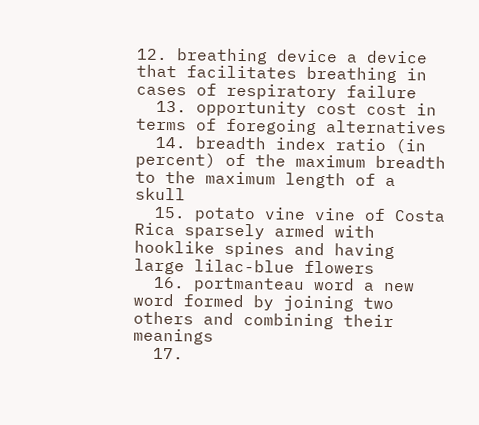12. breathing device a device that facilitates breathing in cases of respiratory failure
  13. opportunity cost cost in terms of foregoing alternatives
  14. breadth index ratio (in percent) of the maximum breadth to the maximum length of a skull
  15. potato vine vine of Costa Rica sparsely armed with hooklike spines and having large lilac-blue flowers
  16. portmanteau word a new word formed by joining two others and combining their meanings
  17.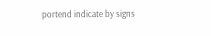portend indicate by signs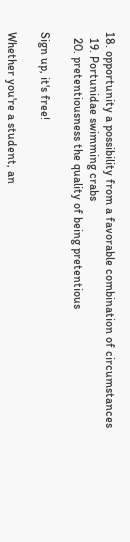18. opportunity a possibility from a favorable combination of circumstances
  19. Portunidae swimming crabs
  20. pretentiousness the quality of being pretentious

Sign up, it's free!

Whether you're a student, an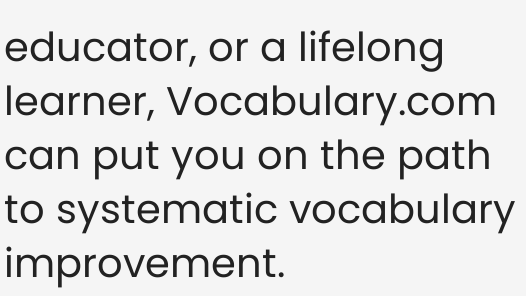educator, or a lifelong learner, Vocabulary.com can put you on the path to systematic vocabulary improvement.